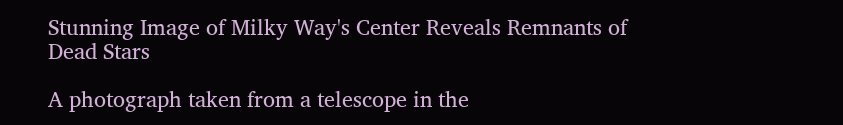Stunning Image of Milky Way's Center Reveals Remnants of Dead Stars

A photograph taken from a telescope in the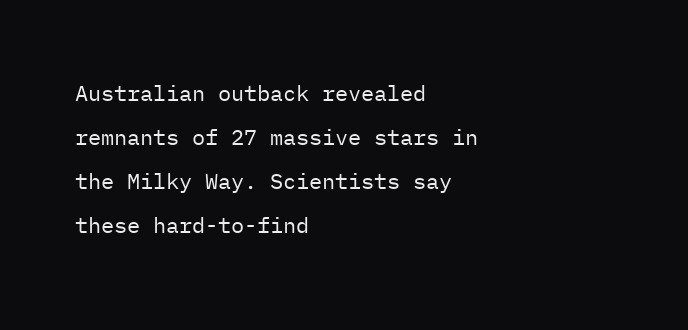Australian outback revealed remnants of 27 massive stars in the Milky Way. Scientists say these hard-to-find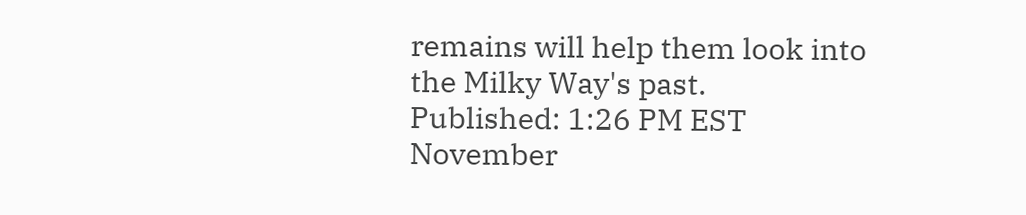remains will help them look into the Milky Way's past.
Published: 1:26 PM EST November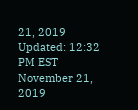21, 2019
Updated: 12:32 PM EST November 21, 2019